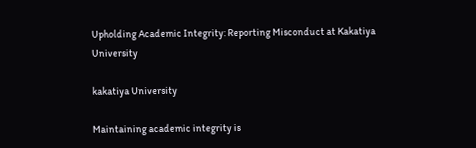Upholding Academic Integrity: Reporting Misconduct at Kakatiya University

kakatiya University

Maintaining academic integrity is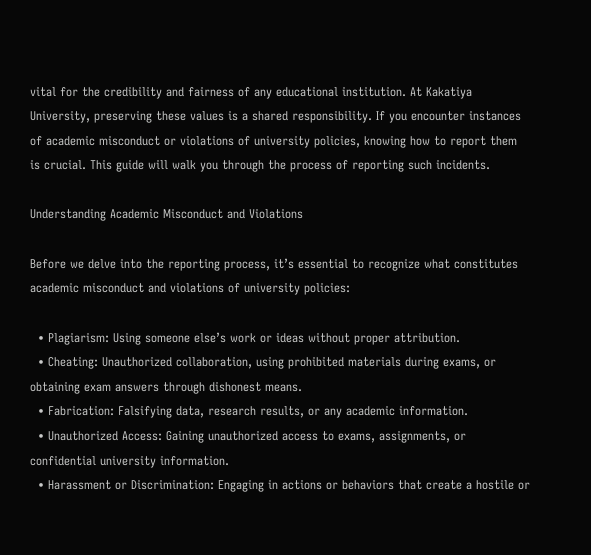vital for the credibility and fairness of any educational institution. At Kakatiya University, preserving these values is a shared responsibility. If you encounter instances of academic misconduct or violations of university policies, knowing how to report them is crucial. This guide will walk you through the process of reporting such incidents.

Understanding Academic Misconduct and Violations

Before we delve into the reporting process, it’s essential to recognize what constitutes academic misconduct and violations of university policies:

  • Plagiarism: Using someone else’s work or ideas without proper attribution.
  • Cheating: Unauthorized collaboration, using prohibited materials during exams, or obtaining exam answers through dishonest means.
  • Fabrication: Falsifying data, research results, or any academic information.
  • Unauthorized Access: Gaining unauthorized access to exams, assignments, or confidential university information.
  • Harassment or Discrimination: Engaging in actions or behaviors that create a hostile or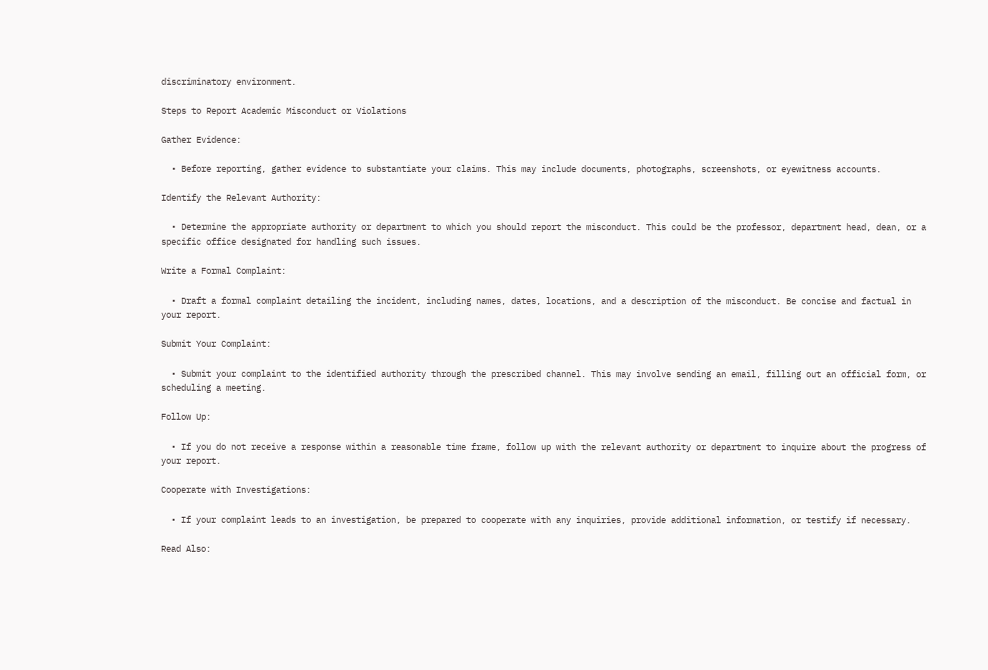discriminatory environment.

Steps to Report Academic Misconduct or Violations

Gather Evidence:

  • Before reporting, gather evidence to substantiate your claims. This may include documents, photographs, screenshots, or eyewitness accounts.

Identify the Relevant Authority:

  • Determine the appropriate authority or department to which you should report the misconduct. This could be the professor, department head, dean, or a specific office designated for handling such issues.

Write a Formal Complaint:

  • Draft a formal complaint detailing the incident, including names, dates, locations, and a description of the misconduct. Be concise and factual in your report.

Submit Your Complaint:

  • Submit your complaint to the identified authority through the prescribed channel. This may involve sending an email, filling out an official form, or scheduling a meeting.

Follow Up:

  • If you do not receive a response within a reasonable time frame, follow up with the relevant authority or department to inquire about the progress of your report.

Cooperate with Investigations:

  • If your complaint leads to an investigation, be prepared to cooperate with any inquiries, provide additional information, or testify if necessary.

Read Also: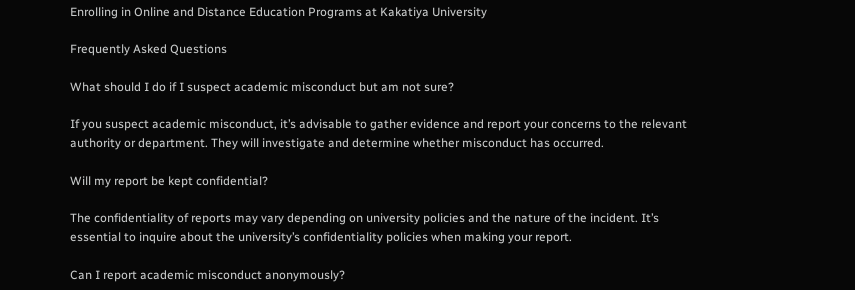Enrolling in Online and Distance Education Programs at Kakatiya University

Frequently Asked Questions

What should I do if I suspect academic misconduct but am not sure?

If you suspect academic misconduct, it’s advisable to gather evidence and report your concerns to the relevant authority or department. They will investigate and determine whether misconduct has occurred.

Will my report be kept confidential?

The confidentiality of reports may vary depending on university policies and the nature of the incident. It’s essential to inquire about the university’s confidentiality policies when making your report.

Can I report academic misconduct anonymously?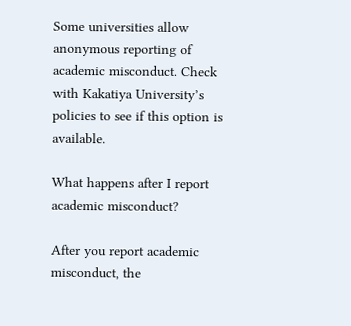Some universities allow anonymous reporting of academic misconduct. Check with Kakatiya University’s policies to see if this option is available.

What happens after I report academic misconduct?

After you report academic misconduct, the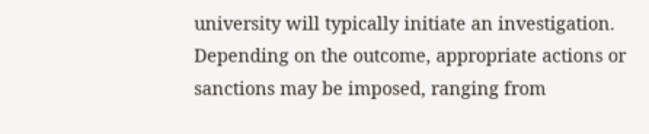university will typically initiate an investigation. Depending on the outcome, appropriate actions or sanctions may be imposed, ranging from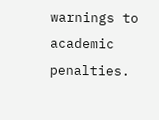warnings to academic penalties.